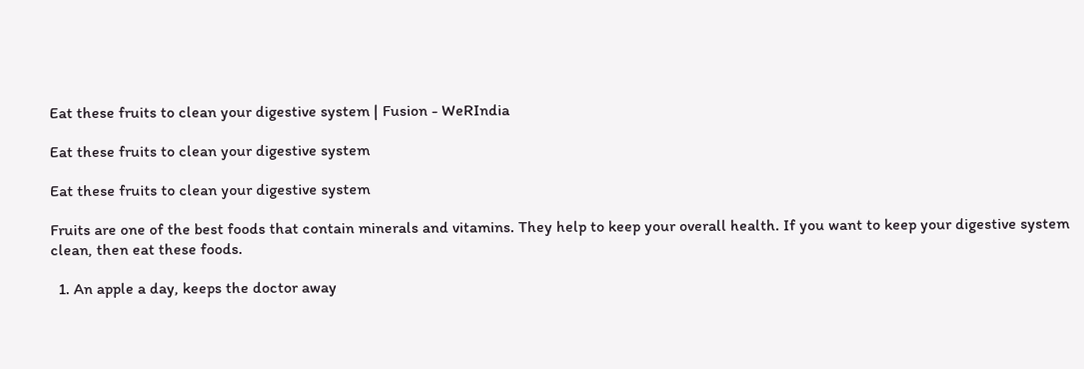Eat these fruits to clean your digestive system | Fusion - WeRIndia

Eat these fruits to clean your digestive system

Eat these fruits to clean your digestive system

Fruits are one of the best foods that contain minerals and vitamins. They help to keep your overall health. If you want to keep your digestive system clean, then eat these foods.

  1. An apple a day, keeps the doctor away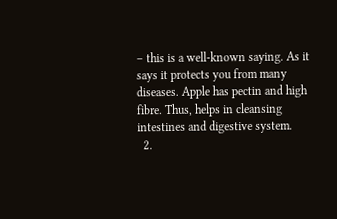– this is a well-known saying. As it says it protects you from many diseases. Apple has pectin and high fibre. Thus, helps in cleansing intestines and digestive system.
  2.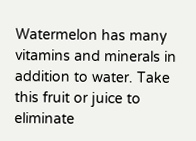Watermelon has many vitamins and minerals in addition to water. Take this fruit or juice to eliminate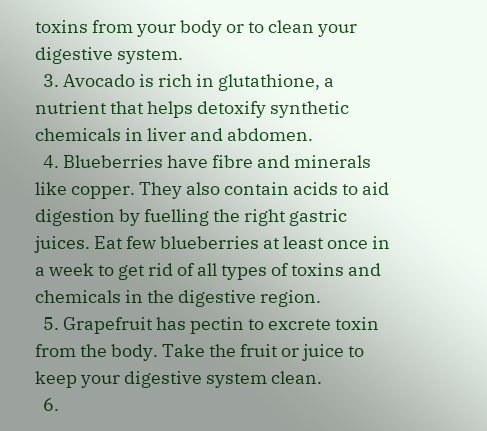toxins from your body or to clean your digestive system.
  3. Avocado is rich in glutathione, a nutrient that helps detoxify synthetic chemicals in liver and abdomen.
  4. Blueberries have fibre and minerals like copper. They also contain acids to aid digestion by fuelling the right gastric juices. Eat few blueberries at least once in a week to get rid of all types of toxins and chemicals in the digestive region.
  5. Grapefruit has pectin to excrete toxin from the body. Take the fruit or juice to keep your digestive system clean.
  6.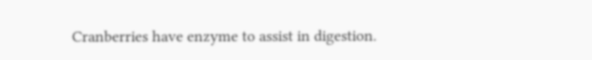Cranberries have enzyme to assist in digestion.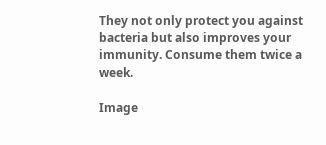They not only protect you against bacteria but also improves your immunity. Consume them twice a week.

Image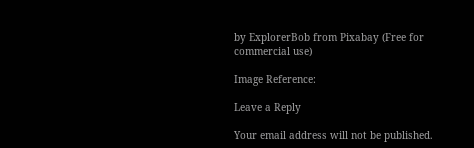by ExplorerBob from Pixabay (Free for commercial use)

Image Reference:

Leave a Reply

Your email address will not be published.